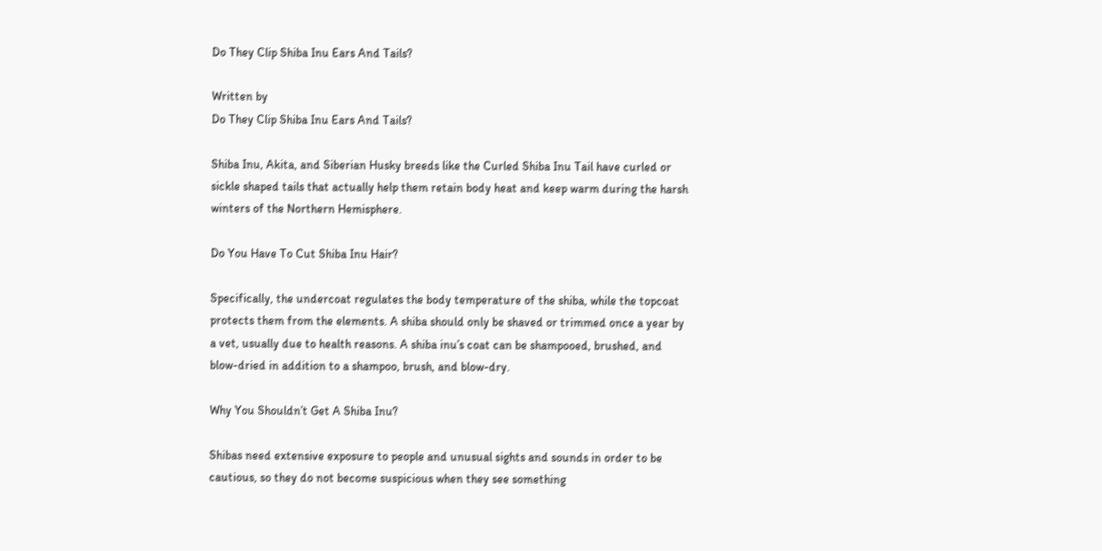Do They Clip Shiba Inu Ears And Tails?

Written by
Do They Clip Shiba Inu Ears And Tails?

Shiba Inu, Akita, and Siberian Husky breeds like the Curled Shiba Inu Tail have curled or sickle shaped tails that actually help them retain body heat and keep warm during the harsh winters of the Northern Hemisphere.

Do You Have To Cut Shiba Inu Hair?

Specifically, the undercoat regulates the body temperature of the shiba, while the topcoat protects them from the elements. A shiba should only be shaved or trimmed once a year by a vet, usually due to health reasons. A shiba inu’s coat can be shampooed, brushed, and blow-dried in addition to a shampoo, brush, and blow-dry.

Why You Shouldn’t Get A Shiba Inu?

Shibas need extensive exposure to people and unusual sights and sounds in order to be cautious, so they do not become suspicious when they see something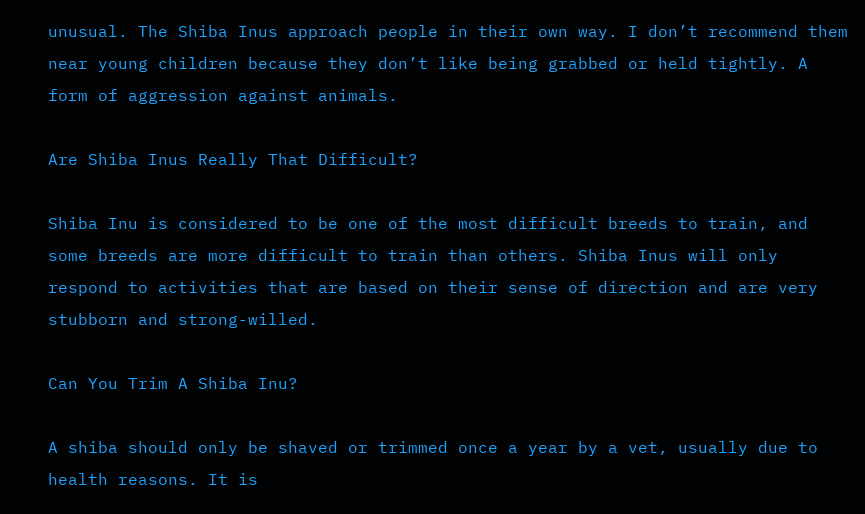unusual. The Shiba Inus approach people in their own way. I don’t recommend them near young children because they don’t like being grabbed or held tightly. A form of aggression against animals.

Are Shiba Inus Really That Difficult?

Shiba Inu is considered to be one of the most difficult breeds to train, and some breeds are more difficult to train than others. Shiba Inus will only respond to activities that are based on their sense of direction and are very stubborn and strong-willed.

Can You Trim A Shiba Inu?

A shiba should only be shaved or trimmed once a year by a vet, usually due to health reasons. It is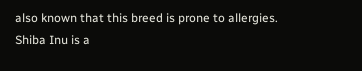also known that this breed is prone to allergies. Shiba Inu is a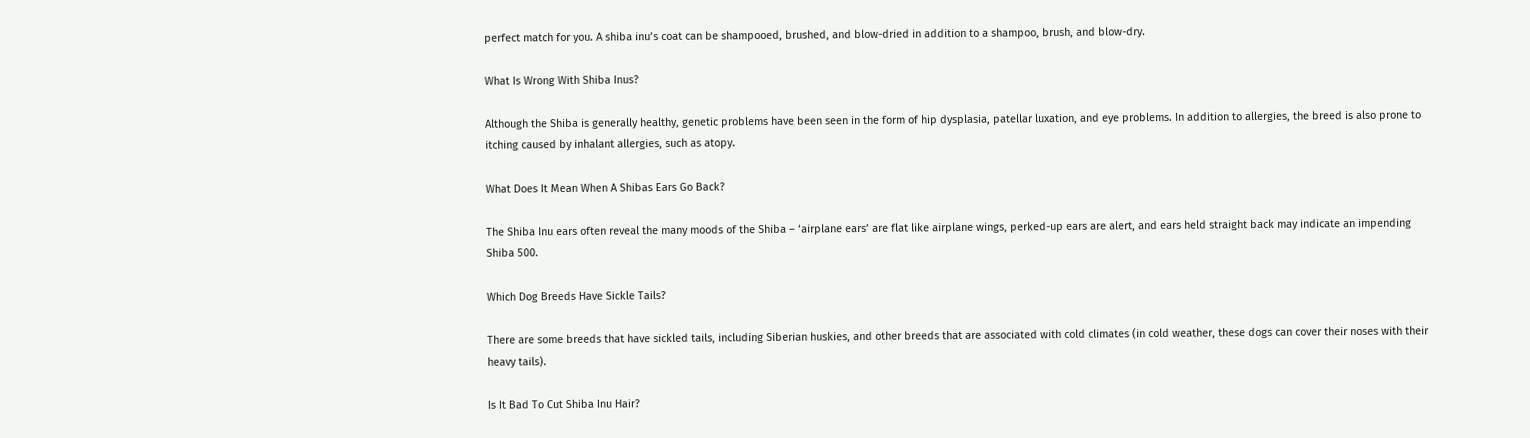perfect match for you. A shiba inu’s coat can be shampooed, brushed, and blow-dried in addition to a shampoo, brush, and blow-dry.

What Is Wrong With Shiba Inus?

Although the Shiba is generally healthy, genetic problems have been seen in the form of hip dysplasia, patellar luxation, and eye problems. In addition to allergies, the breed is also prone to itching caused by inhalant allergies, such as atopy.

What Does It Mean When A Shibas Ears Go Back?

The Shiba Inu ears often reveal the many moods of the Shiba – ‘airplane ears’ are flat like airplane wings, perked-up ears are alert, and ears held straight back may indicate an impending Shiba 500.

Which Dog Breeds Have Sickle Tails?

There are some breeds that have sickled tails, including Siberian huskies, and other breeds that are associated with cold climates (in cold weather, these dogs can cover their noses with their heavy tails).

Is It Bad To Cut Shiba Inu Hair?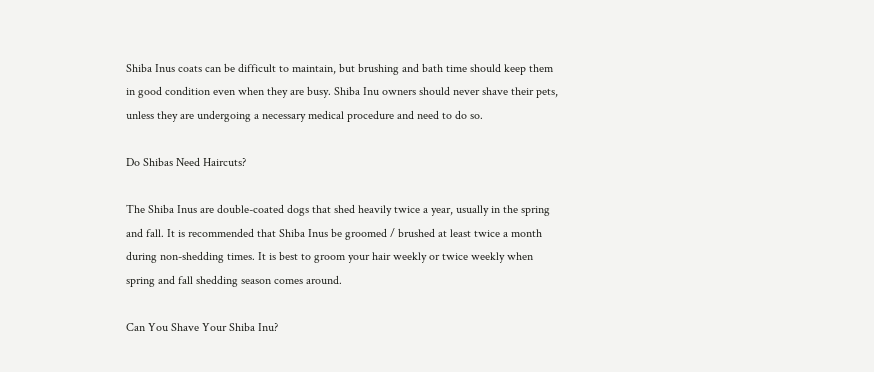Shiba Inus coats can be difficult to maintain, but brushing and bath time should keep them in good condition even when they are busy. Shiba Inu owners should never shave their pets, unless they are undergoing a necessary medical procedure and need to do so.

Do Shibas Need Haircuts?

The Shiba Inus are double-coated dogs that shed heavily twice a year, usually in the spring and fall. It is recommended that Shiba Inus be groomed / brushed at least twice a month during non-shedding times. It is best to groom your hair weekly or twice weekly when spring and fall shedding season comes around.

Can You Shave Your Shiba Inu?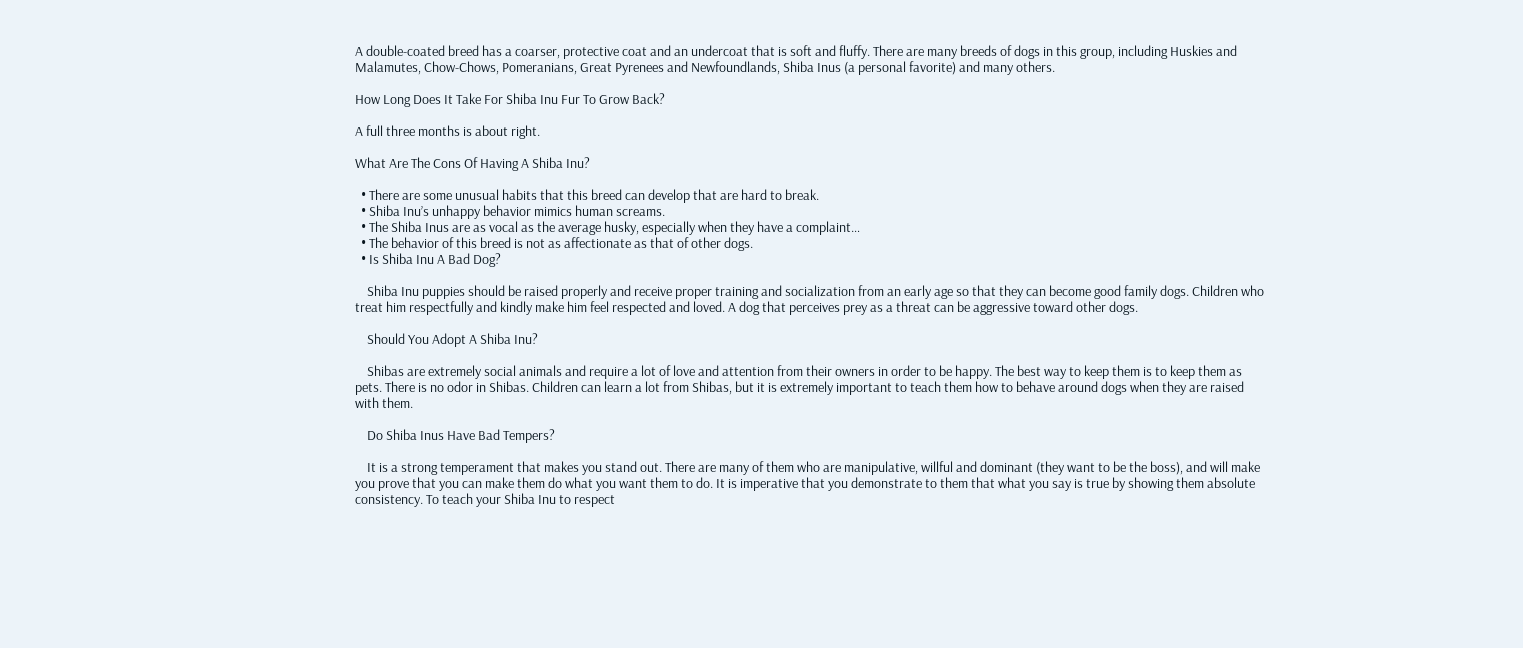A double-coated breed has a coarser, protective coat and an undercoat that is soft and fluffy. There are many breeds of dogs in this group, including Huskies and Malamutes, Chow-Chows, Pomeranians, Great Pyrenees and Newfoundlands, Shiba Inus (a personal favorite) and many others.

How Long Does It Take For Shiba Inu Fur To Grow Back?

A full three months is about right.

What Are The Cons Of Having A Shiba Inu?

  • There are some unusual habits that this breed can develop that are hard to break.
  • Shiba Inu’s unhappy behavior mimics human screams.
  • The Shiba Inus are as vocal as the average husky, especially when they have a complaint…
  • The behavior of this breed is not as affectionate as that of other dogs.
  • Is Shiba Inu A Bad Dog?

    Shiba Inu puppies should be raised properly and receive proper training and socialization from an early age so that they can become good family dogs. Children who treat him respectfully and kindly make him feel respected and loved. A dog that perceives prey as a threat can be aggressive toward other dogs.

    Should You Adopt A Shiba Inu?

    Shibas are extremely social animals and require a lot of love and attention from their owners in order to be happy. The best way to keep them is to keep them as pets. There is no odor in Shibas. Children can learn a lot from Shibas, but it is extremely important to teach them how to behave around dogs when they are raised with them.

    Do Shiba Inus Have Bad Tempers?

    It is a strong temperament that makes you stand out. There are many of them who are manipulative, willful and dominant (they want to be the boss), and will make you prove that you can make them do what you want them to do. It is imperative that you demonstrate to them that what you say is true by showing them absolute consistency. To teach your Shiba Inu to respect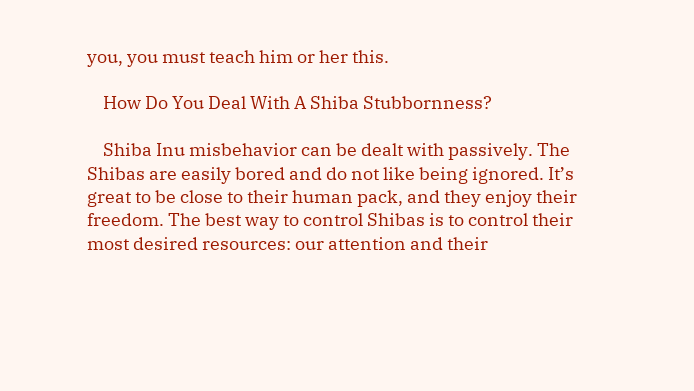you, you must teach him or her this.

    How Do You Deal With A Shiba Stubbornness?

    Shiba Inu misbehavior can be dealt with passively. The Shibas are easily bored and do not like being ignored. It’s great to be close to their human pack, and they enjoy their freedom. The best way to control Shibas is to control their most desired resources: our attention and their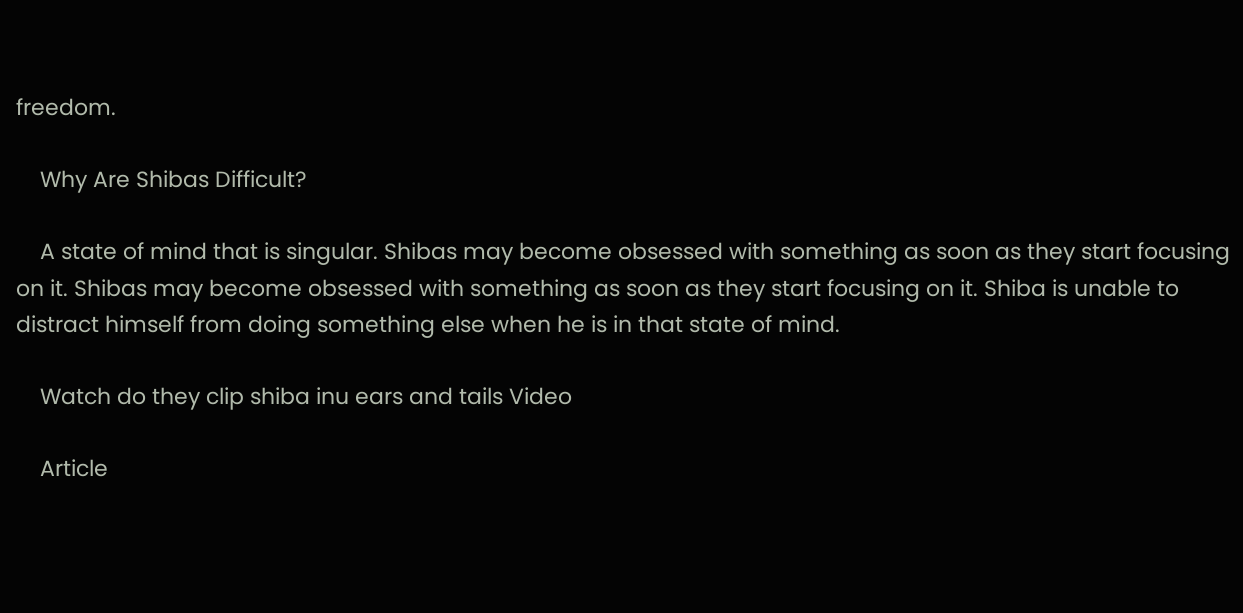freedom.

    Why Are Shibas Difficult?

    A state of mind that is singular. Shibas may become obsessed with something as soon as they start focusing on it. Shibas may become obsessed with something as soon as they start focusing on it. Shiba is unable to distract himself from doing something else when he is in that state of mind.

    Watch do they clip shiba inu ears and tails Video

    Article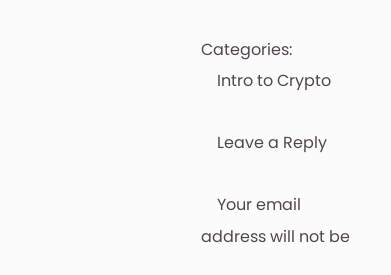Categories:
    Intro to Crypto

    Leave a Reply

    Your email address will not be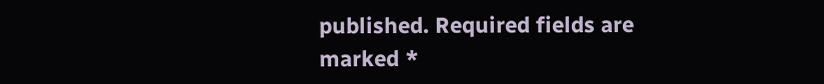published. Required fields are marked *